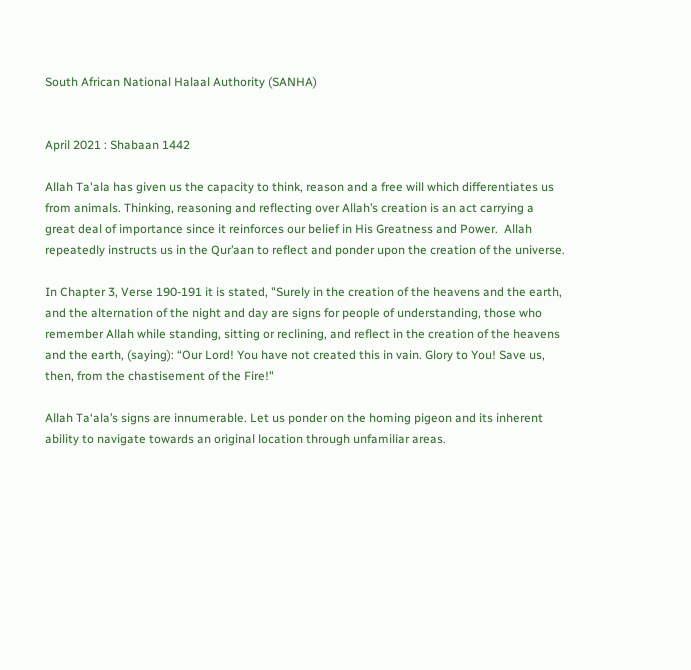South African National Halaal Authority (SANHA)


April 2021 : Shabaan 1442

Allah Ta'ala has given us the capacity to think, reason and a free will which differentiates us from animals. Thinking, reasoning and reflecting over Allah’s creation is an act carrying a great deal of importance since it reinforces our belief in His Greatness and Power.  Allah repeatedly instructs us in the Qur’aan to reflect and ponder upon the creation of the universe.

In Chapter 3, Verse 190-191 it is stated, "Surely in the creation of the heavens and the earth, and the alternation of the night and day are signs for people of understanding, those who remember Allah while standing, sitting or reclining, and reflect in the creation of the heavens and the earth, (saying): “Our Lord! You have not created this in vain. Glory to You! Save us, then, from the chastisement of the Fire!"

Allah Ta‘ala’s signs are innumerable. Let us ponder on the homing pigeon and its inherent ability to navigate towards an original location through unfamiliar areas.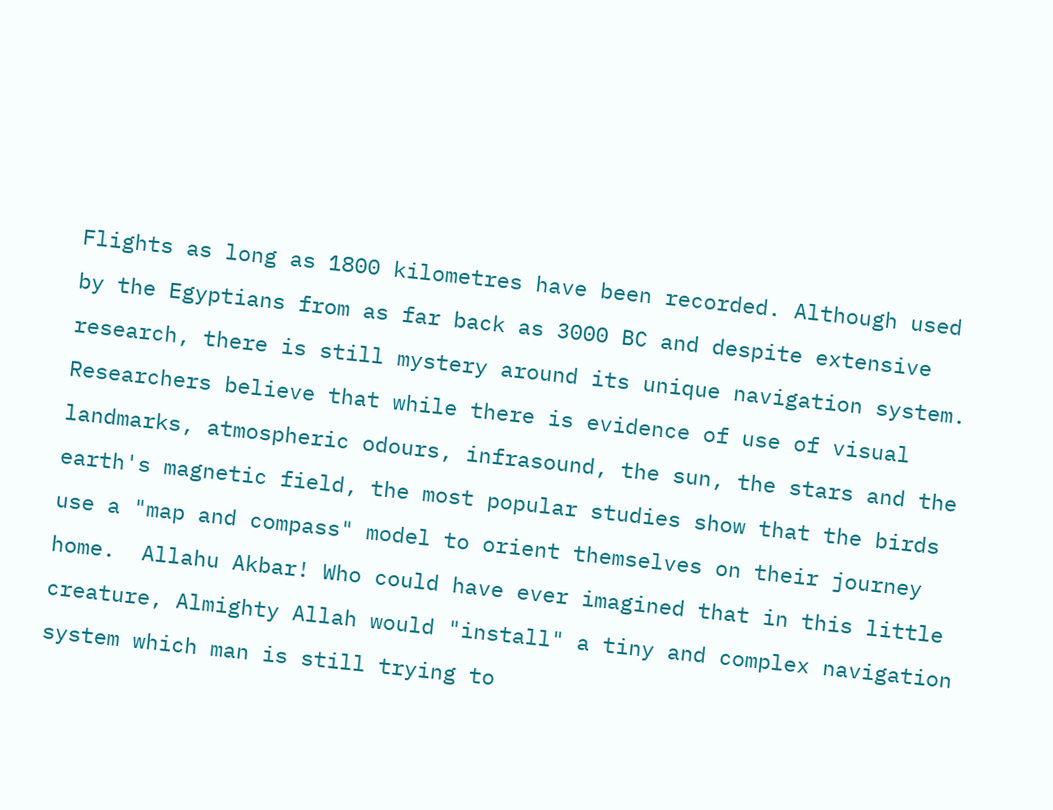Flights as long as 1800 kilometres have been recorded. Although used by the Egyptians from as far back as 3000 BC and despite extensive research, there is still mystery around its unique navigation system. Researchers believe that while there is evidence of use of visual landmarks, atmospheric odours, infrasound, the sun, the stars and the earth's magnetic field, the most popular studies show that the birds use a "map and compass" model to orient themselves on their journey home.  Allahu Akbar! Who could have ever imagined that in this little creature, Almighty Allah would "install" a tiny and complex navigation system which man is still trying to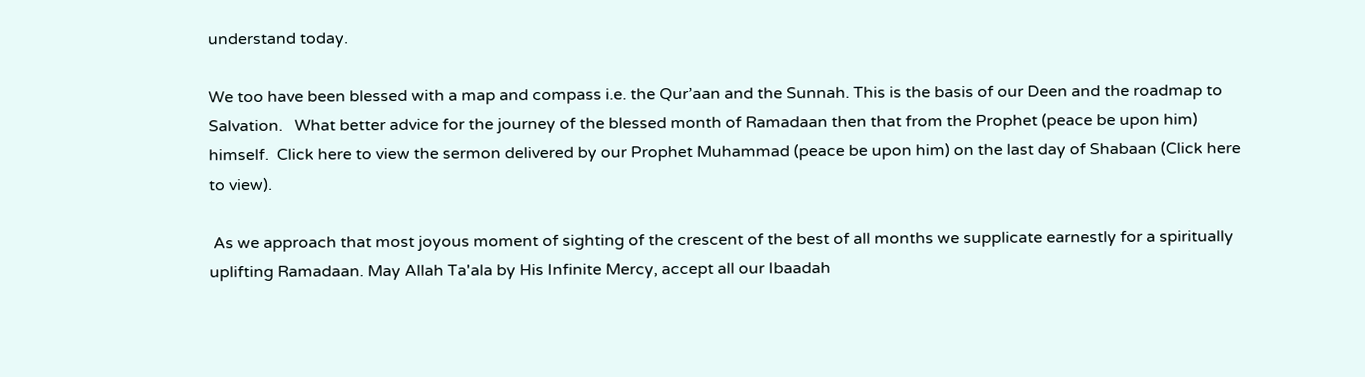understand today.

We too have been blessed with a map and compass i.e. the Qur’aan and the Sunnah. This is the basis of our Deen and the roadmap to Salvation.   What better advice for the journey of the blessed month of Ramadaan then that from the Prophet (peace be upon him) himself.  Click here to view the sermon delivered by our Prophet Muhammad (peace be upon him) on the last day of Shabaan (Click here to view).

 As we approach that most joyous moment of sighting of the crescent of the best of all months we supplicate earnestly for a spiritually uplifting Ramadaan. May Allah Ta'ala by His Infinite Mercy, accept all our Ibaadah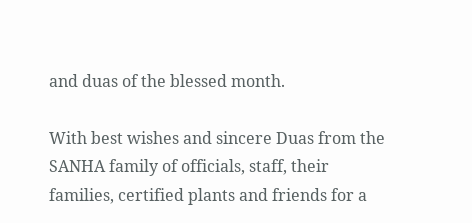and duas of the blessed month.

With best wishes and sincere Duas from the SANHA family of officials, staff, their families, certified plants and friends for a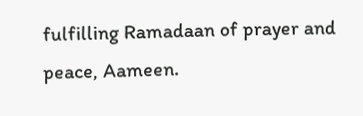fulfilling Ramadaan of prayer and peace, Aameen.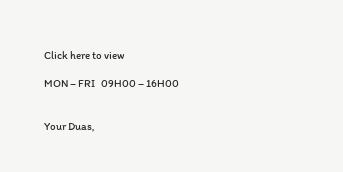Click here to view

MON – FRI   09H00 – 16H00


Your Duas,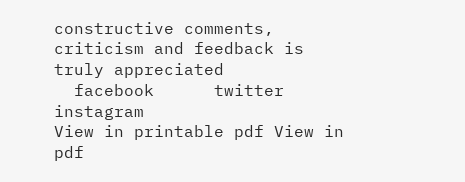constructive comments, criticism and feedback is truly appreciated
  facebook      twitter      instagram
View in printable pdf View in pdf